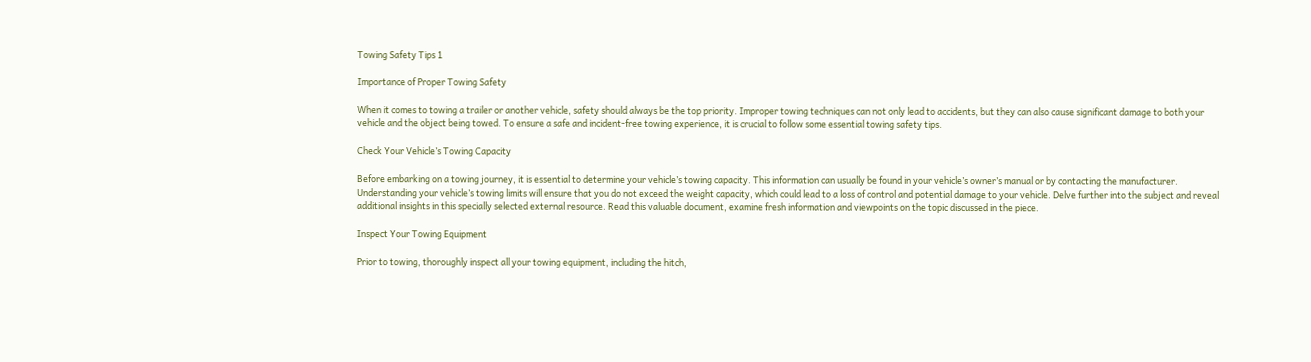Towing Safety Tips 1

Importance of Proper Towing Safety

When it comes to towing a trailer or another vehicle, safety should always be the top priority. Improper towing techniques can not only lead to accidents, but they can also cause significant damage to both your vehicle and the object being towed. To ensure a safe and incident-free towing experience, it is crucial to follow some essential towing safety tips.

Check Your Vehicle’s Towing Capacity

Before embarking on a towing journey, it is essential to determine your vehicle’s towing capacity. This information can usually be found in your vehicle’s owner’s manual or by contacting the manufacturer. Understanding your vehicle’s towing limits will ensure that you do not exceed the weight capacity, which could lead to a loss of control and potential damage to your vehicle. Delve further into the subject and reveal additional insights in this specially selected external resource. Read this valuable document, examine fresh information and viewpoints on the topic discussed in the piece.

Inspect Your Towing Equipment

Prior to towing, thoroughly inspect all your towing equipment, including the hitch,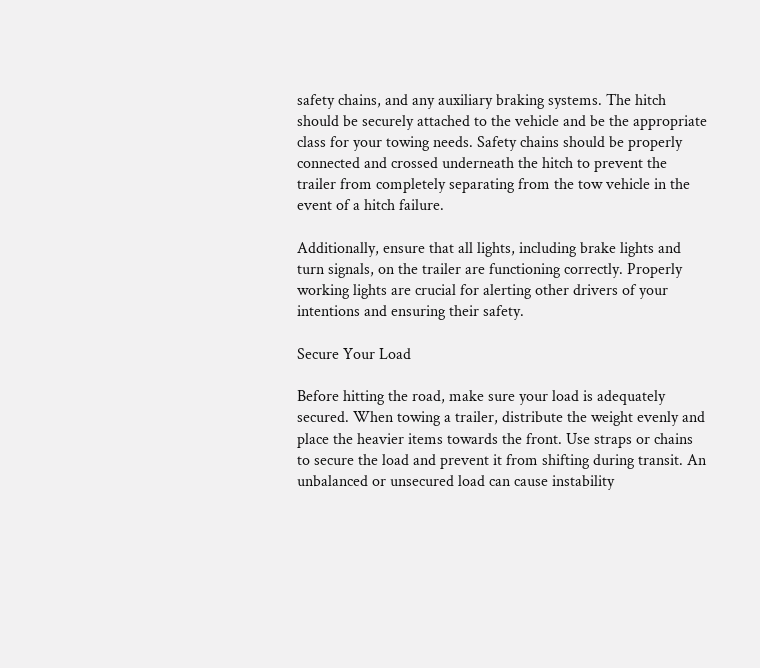safety chains, and any auxiliary braking systems. The hitch should be securely attached to the vehicle and be the appropriate class for your towing needs. Safety chains should be properly connected and crossed underneath the hitch to prevent the trailer from completely separating from the tow vehicle in the event of a hitch failure.

Additionally, ensure that all lights, including brake lights and turn signals, on the trailer are functioning correctly. Properly working lights are crucial for alerting other drivers of your intentions and ensuring their safety.

Secure Your Load

Before hitting the road, make sure your load is adequately secured. When towing a trailer, distribute the weight evenly and place the heavier items towards the front. Use straps or chains to secure the load and prevent it from shifting during transit. An unbalanced or unsecured load can cause instability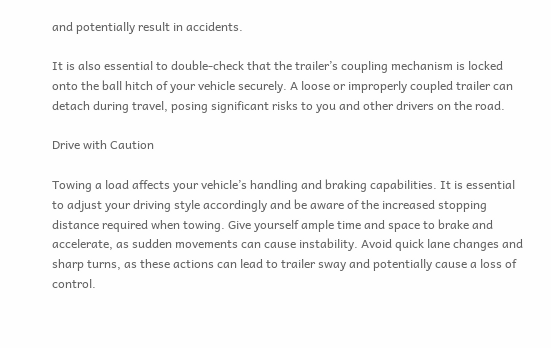and potentially result in accidents.

It is also essential to double-check that the trailer’s coupling mechanism is locked onto the ball hitch of your vehicle securely. A loose or improperly coupled trailer can detach during travel, posing significant risks to you and other drivers on the road.

Drive with Caution

Towing a load affects your vehicle’s handling and braking capabilities. It is essential to adjust your driving style accordingly and be aware of the increased stopping distance required when towing. Give yourself ample time and space to brake and accelerate, as sudden movements can cause instability. Avoid quick lane changes and sharp turns, as these actions can lead to trailer sway and potentially cause a loss of control.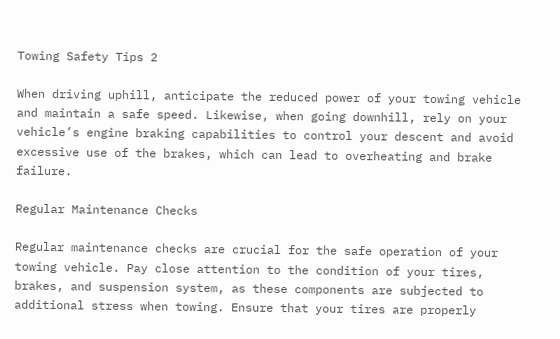Towing Safety Tips 2

When driving uphill, anticipate the reduced power of your towing vehicle and maintain a safe speed. Likewise, when going downhill, rely on your vehicle’s engine braking capabilities to control your descent and avoid excessive use of the brakes, which can lead to overheating and brake failure.

Regular Maintenance Checks

Regular maintenance checks are crucial for the safe operation of your towing vehicle. Pay close attention to the condition of your tires, brakes, and suspension system, as these components are subjected to additional stress when towing. Ensure that your tires are properly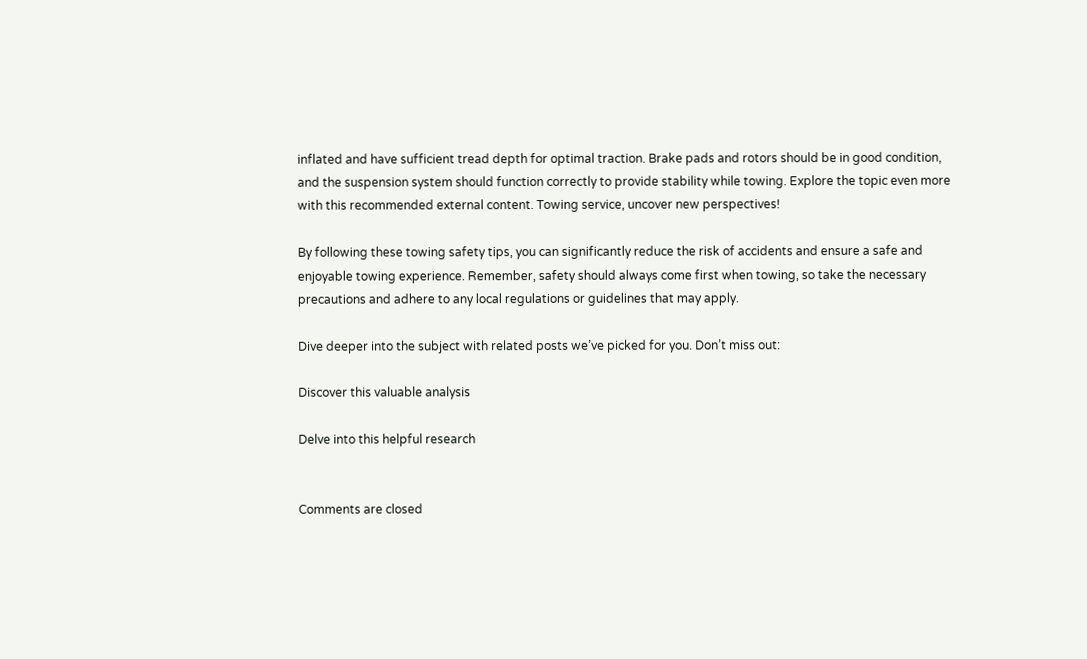inflated and have sufficient tread depth for optimal traction. Brake pads and rotors should be in good condition, and the suspension system should function correctly to provide stability while towing. Explore the topic even more with this recommended external content. Towing service, uncover new perspectives!

By following these towing safety tips, you can significantly reduce the risk of accidents and ensure a safe and enjoyable towing experience. Remember, safety should always come first when towing, so take the necessary precautions and adhere to any local regulations or guidelines that may apply.

Dive deeper into the subject with related posts we’ve picked for you. Don’t miss out:

Discover this valuable analysis

Delve into this helpful research


Comments are closed